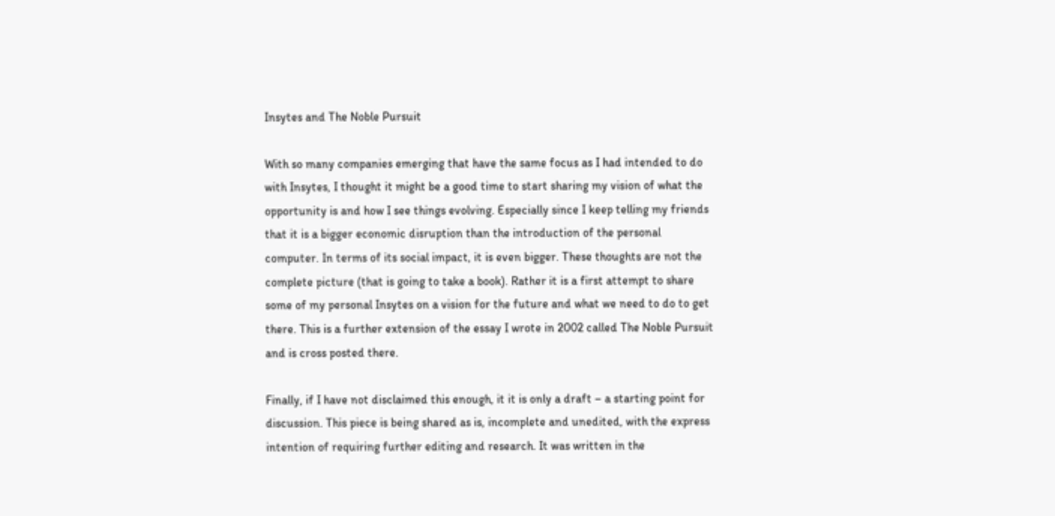Insytes and The Noble Pursuit

With so many companies emerging that have the same focus as I had intended to do with Insytes, I thought it might be a good time to start sharing my vision of what the opportunity is and how I see things evolving. Especially since I keep telling my friends that it is a bigger economic disruption than the introduction of the personal computer. In terms of its social impact, it is even bigger. These thoughts are not the complete picture (that is going to take a book). Rather it is a first attempt to share some of my personal Insytes on a vision for the future and what we need to do to get there. This is a further extension of the essay I wrote in 2002 called The Noble Pursuit and is cross posted there.

Finally, if I have not disclaimed this enough, it it is only a draft – a starting point for discussion. This piece is being shared as is, incomplete and unedited, with the express intention of requiring further editing and research. It was written in the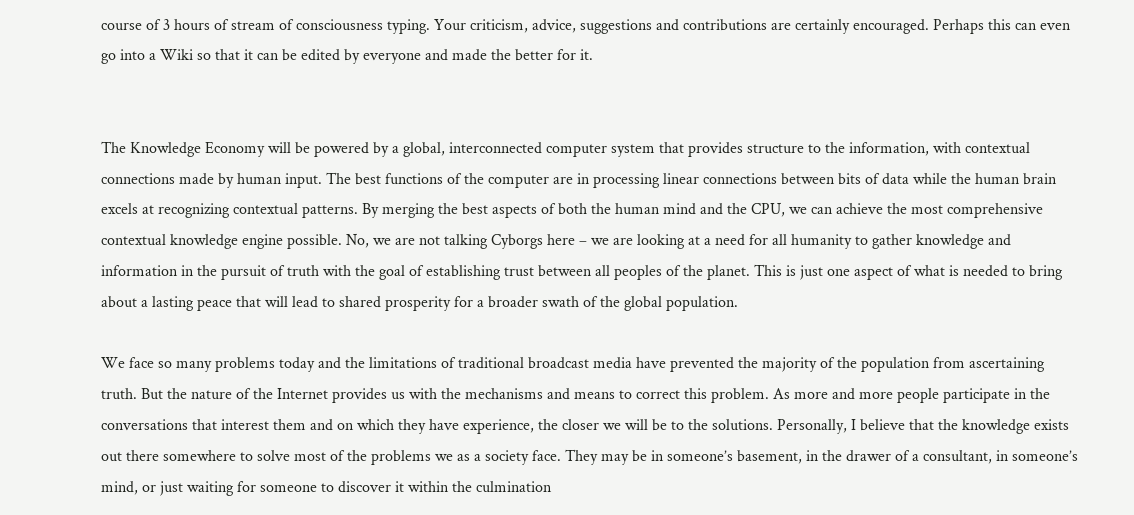course of 3 hours of stream of consciousness typing. Your criticism, advice, suggestions and contributions are certainly encouraged. Perhaps this can even go into a Wiki so that it can be edited by everyone and made the better for it.


The Knowledge Economy will be powered by a global, interconnected computer system that provides structure to the information, with contextual connections made by human input. The best functions of the computer are in processing linear connections between bits of data while the human brain excels at recognizing contextual patterns. By merging the best aspects of both the human mind and the CPU, we can achieve the most comprehensive contextual knowledge engine possible. No, we are not talking Cyborgs here – we are looking at a need for all humanity to gather knowledge and information in the pursuit of truth with the goal of establishing trust between all peoples of the planet. This is just one aspect of what is needed to bring about a lasting peace that will lead to shared prosperity for a broader swath of the global population.

We face so many problems today and the limitations of traditional broadcast media have prevented the majority of the population from ascertaining truth. But the nature of the Internet provides us with the mechanisms and means to correct this problem. As more and more people participate in the conversations that interest them and on which they have experience, the closer we will be to the solutions. Personally, I believe that the knowledge exists out there somewhere to solve most of the problems we as a society face. They may be in someone’s basement, in the drawer of a consultant, in someone’s mind, or just waiting for someone to discover it within the culmination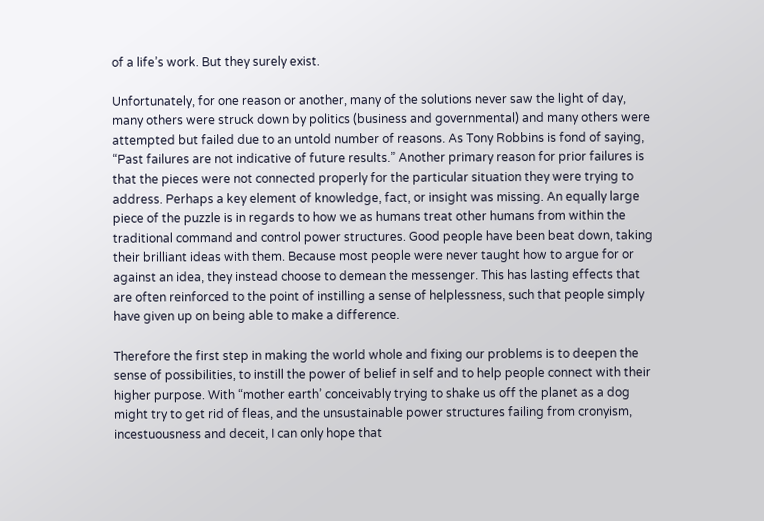of a life’s work. But they surely exist.

Unfortunately, for one reason or another, many of the solutions never saw the light of day, many others were struck down by politics (business and governmental) and many others were attempted but failed due to an untold number of reasons. As Tony Robbins is fond of saying, “Past failures are not indicative of future results.” Another primary reason for prior failures is that the pieces were not connected properly for the particular situation they were trying to address. Perhaps a key element of knowledge, fact, or insight was missing. An equally large piece of the puzzle is in regards to how we as humans treat other humans from within the traditional command and control power structures. Good people have been beat down, taking their brilliant ideas with them. Because most people were never taught how to argue for or against an idea, they instead choose to demean the messenger. This has lasting effects that are often reinforced to the point of instilling a sense of helplessness, such that people simply have given up on being able to make a difference.

Therefore the first step in making the world whole and fixing our problems is to deepen the sense of possibilities, to instill the power of belief in self and to help people connect with their higher purpose. With “mother earth’ conceivably trying to shake us off the planet as a dog might try to get rid of fleas, and the unsustainable power structures failing from cronyism, incestuousness and deceit, I can only hope that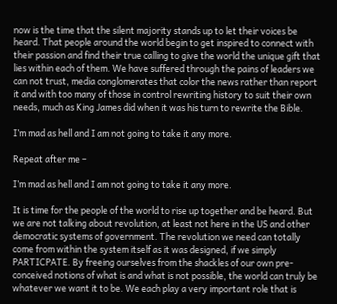now is the time that the silent majority stands up to let their voices be heard. That people around the world begin to get inspired to connect with their passion and find their true calling to give the world the unique gift that lies within each of them. We have suffered through the pains of leaders we can not trust, media conglomerates that color the news rather than report it and with too many of those in control rewriting history to suit their own needs, much as King James did when it was his turn to rewrite the Bible.

I’m mad as hell and I am not going to take it any more.

Repeat after me –

I’m mad as hell and I am not going to take it any more.

It is time for the people of the world to rise up together and be heard. But we are not talking about revolution, at least not here in the US and other democratic systems of government. The revolution we need can totally come from within the system itself as it was designed, if we simply PARTICPATE. By freeing ourselves from the shackles of our own pre-conceived notions of what is and what is not possible, the world can truly be whatever we want it to be. We each play a very important role that is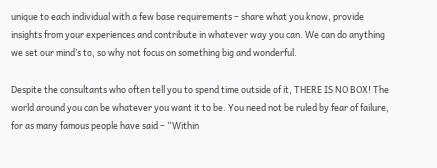unique to each individual with a few base requirements – share what you know, provide insights from your experiences and contribute in whatever way you can. We can do anything we set our mind’s to, so why not focus on something big and wonderful.

Despite the consultants who often tell you to spend time outside of it, THERE IS NO BOX! The world around you can be whatever you want it to be. You need not be ruled by fear of failure, for as many famous people have said – “Within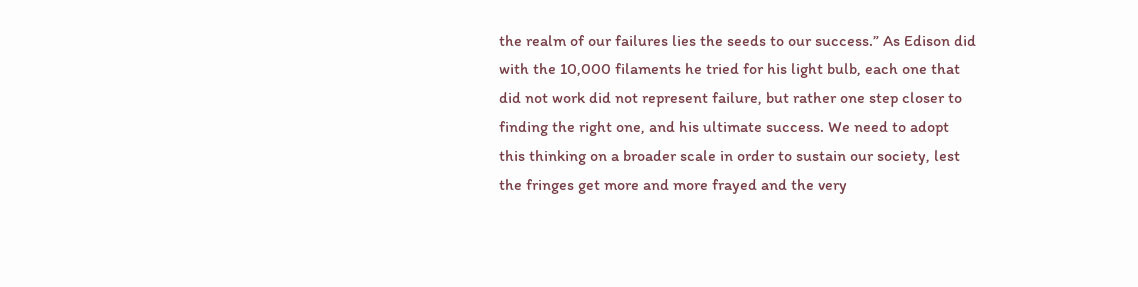the realm of our failures lies the seeds to our success.” As Edison did with the 10,000 filaments he tried for his light bulb, each one that did not work did not represent failure, but rather one step closer to finding the right one, and his ultimate success. We need to adopt this thinking on a broader scale in order to sustain our society, lest the fringes get more and more frayed and the very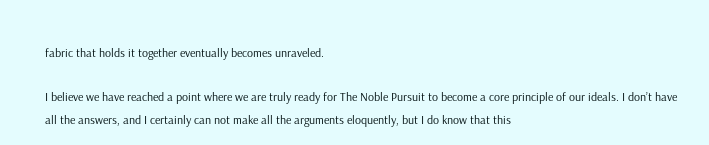fabric that holds it together eventually becomes unraveled.

I believe we have reached a point where we are truly ready for The Noble Pursuit to become a core principle of our ideals. I don’t have all the answers, and I certainly can not make all the arguments eloquently, but I do know that this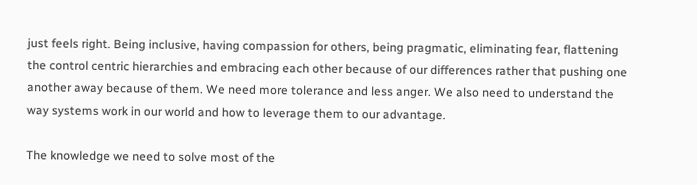just feels right. Being inclusive, having compassion for others, being pragmatic, eliminating fear, flattening the control centric hierarchies and embracing each other because of our differences rather that pushing one another away because of them. We need more tolerance and less anger. We also need to understand the way systems work in our world and how to leverage them to our advantage.

The knowledge we need to solve most of the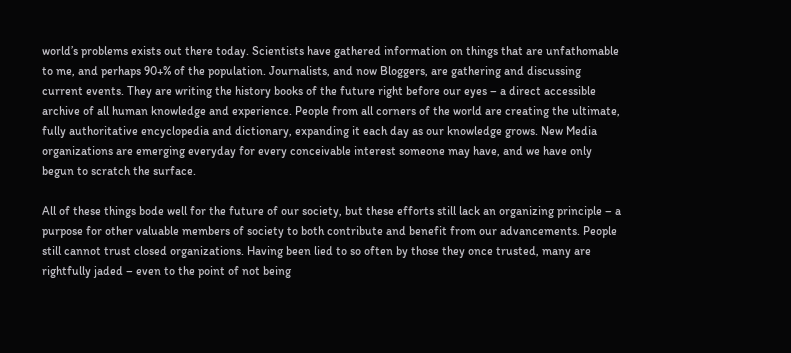world’s problems exists out there today. Scientists have gathered information on things that are unfathomable to me, and perhaps 90+% of the population. Journalists, and now Bloggers, are gathering and discussing current events. They are writing the history books of the future right before our eyes – a direct accessible archive of all human knowledge and experience. People from all corners of the world are creating the ultimate, fully authoritative encyclopedia and dictionary, expanding it each day as our knowledge grows. New Media organizations are emerging everyday for every conceivable interest someone may have, and we have only begun to scratch the surface.

All of these things bode well for the future of our society, but these efforts still lack an organizing principle – a purpose for other valuable members of society to both contribute and benefit from our advancements. People still cannot trust closed organizations. Having been lied to so often by those they once trusted, many are rightfully jaded – even to the point of not being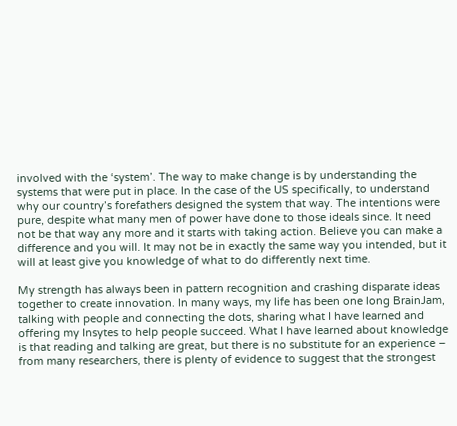involved with the ‘system’. The way to make change is by understanding the systems that were put in place. In the case of the US specifically, to understand why our country’s forefathers designed the system that way. The intentions were pure, despite what many men of power have done to those ideals since. It need not be that way any more and it starts with taking action. Believe you can make a difference and you will. It may not be in exactly the same way you intended, but it will at least give you knowledge of what to do differently next time.

My strength has always been in pattern recognition and crashing disparate ideas together to create innovation. In many ways, my life has been one long BrainJam, talking with people and connecting the dots, sharing what I have learned and offering my Insytes to help people succeed. What I have learned about knowledge is that reading and talking are great, but there is no substitute for an experience – from many researchers, there is plenty of evidence to suggest that the strongest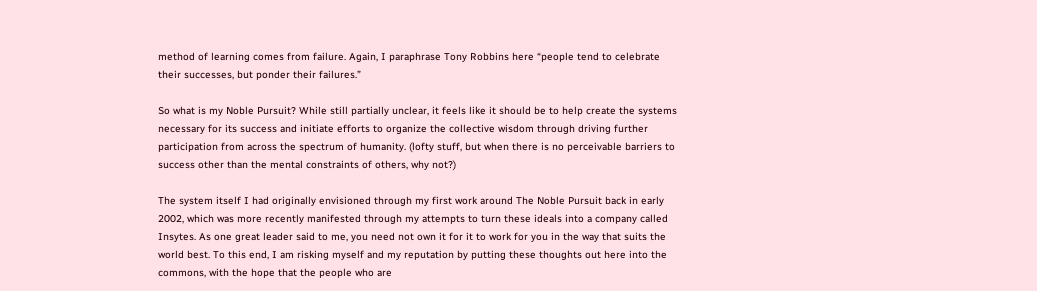method of learning comes from failure. Again, I paraphrase Tony Robbins here “people tend to celebrate their successes, but ponder their failures.”

So what is my Noble Pursuit? While still partially unclear, it feels like it should be to help create the systems necessary for its success and initiate efforts to organize the collective wisdom through driving further participation from across the spectrum of humanity. (lofty stuff, but when there is no perceivable barriers to success other than the mental constraints of others, why not?)

The system itself I had originally envisioned through my first work around The Noble Pursuit back in early 2002, which was more recently manifested through my attempts to turn these ideals into a company called Insytes. As one great leader said to me, you need not own it for it to work for you in the way that suits the world best. To this end, I am risking myself and my reputation by putting these thoughts out here into the commons, with the hope that the people who are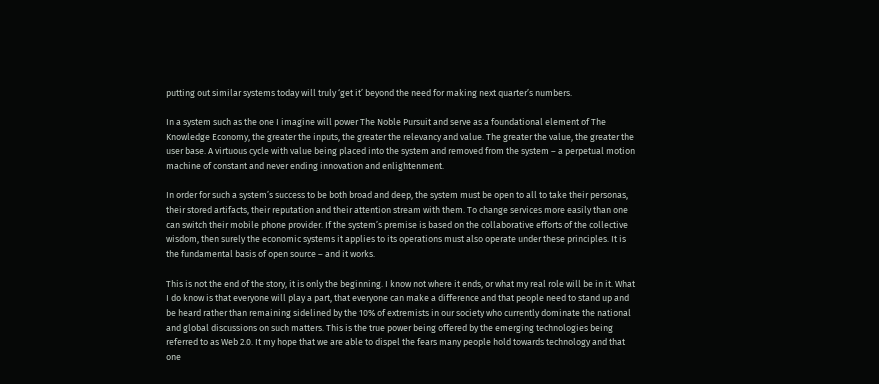putting out similar systems today will truly ‘get it’ beyond the need for making next quarter’s numbers.

In a system such as the one I imagine will power The Noble Pursuit and serve as a foundational element of The Knowledge Economy, the greater the inputs, the greater the relevancy and value. The greater the value, the greater the user base. A virtuous cycle with value being placed into the system and removed from the system – a perpetual motion machine of constant and never ending innovation and enlightenment.

In order for such a system’s success to be both broad and deep, the system must be open to all to take their personas, their stored artifacts, their reputation and their attention stream with them. To change services more easily than one can switch their mobile phone provider. If the system’s premise is based on the collaborative efforts of the collective wisdom, then surely the economic systems it applies to its operations must also operate under these principles. It is the fundamental basis of open source – and it works.

This is not the end of the story, it is only the beginning. I know not where it ends, or what my real role will be in it. What I do know is that everyone will play a part, that everyone can make a difference and that people need to stand up and be heard rather than remaining sidelined by the 10% of extremists in our society who currently dominate the national and global discussions on such matters. This is the true power being offered by the emerging technologies being referred to as Web 2.0. It my hope that we are able to dispel the fears many people hold towards technology and that one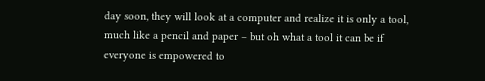day soon, they will look at a computer and realize it is only a tool, much like a pencil and paper – but oh what a tool it can be if everyone is empowered to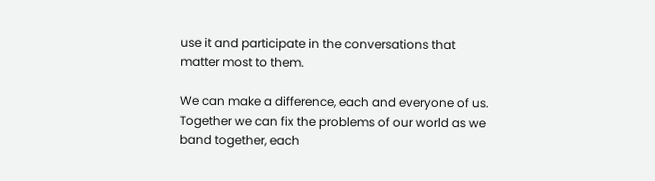use it and participate in the conversations that matter most to them.

We can make a difference, each and everyone of us. Together we can fix the problems of our world as we band together, each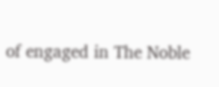of engaged in The Noble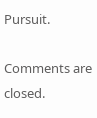Pursuit.

Comments are closed.